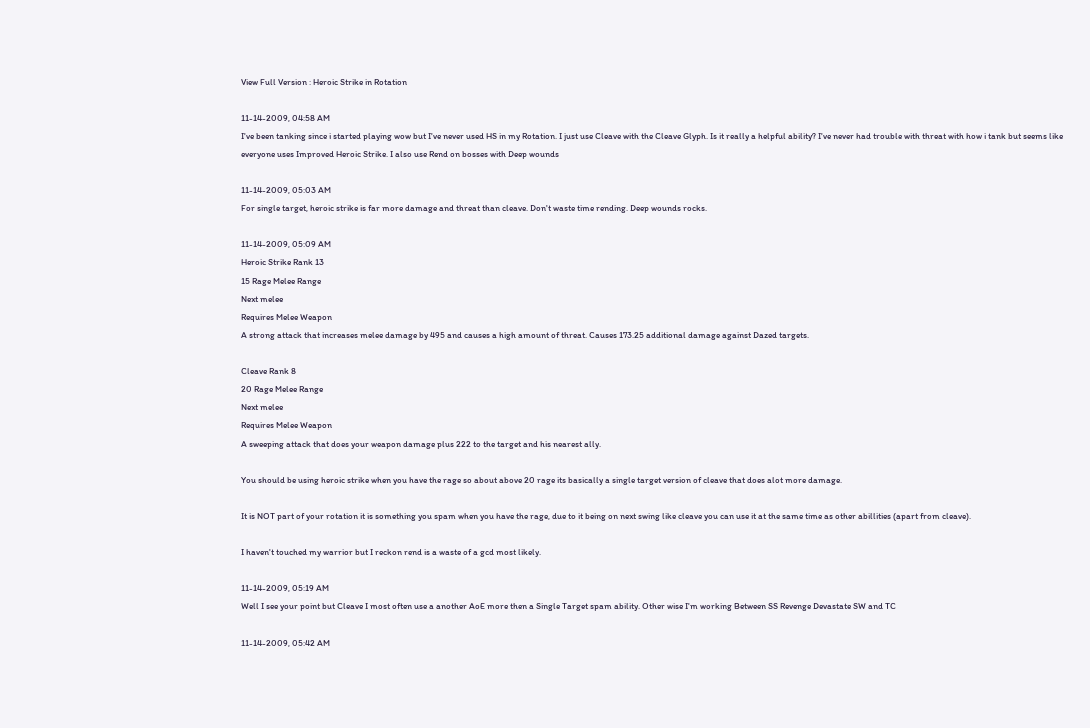View Full Version : Heroic Strike in Rotation

11-14-2009, 04:58 AM
I've been tanking since i started playing wow but I've never used HS in my Rotation. I just use Cleave with the Cleave Glyph. Is it really a helpful ability? I've never had trouble with threat with how i tank but seems like everyone uses Improved Heroic Strike. I also use Rend on bosses with Deep wounds

11-14-2009, 05:03 AM
For single target, heroic strike is far more damage and threat than cleave. Don't waste time rending. Deep wounds rocks.

11-14-2009, 05:09 AM
Heroic Strike Rank 13
15 Rage Melee Range
Next melee
Requires Melee Weapon
A strong attack that increases melee damage by 495 and causes a high amount of threat. Causes 173.25 additional damage against Dazed targets.

Cleave Rank 8
20 Rage Melee Range
Next melee
Requires Melee Weapon
A sweeping attack that does your weapon damage plus 222 to the target and his nearest ally.

You should be using heroic strike when you have the rage so about above 20 rage its basically a single target version of cleave that does alot more damage.

It is NOT part of your rotation it is something you spam when you have the rage, due to it being on next swing like cleave you can use it at the same time as other abillities (apart from cleave).

I haven't touched my warrior but I reckon rend is a waste of a gcd most likely.

11-14-2009, 05:19 AM
Well I see your point but Cleave I most often use a another AoE more then a Single Target spam ability. Other wise I'm working Between SS Revenge Devastate SW and TC

11-14-2009, 05:42 AM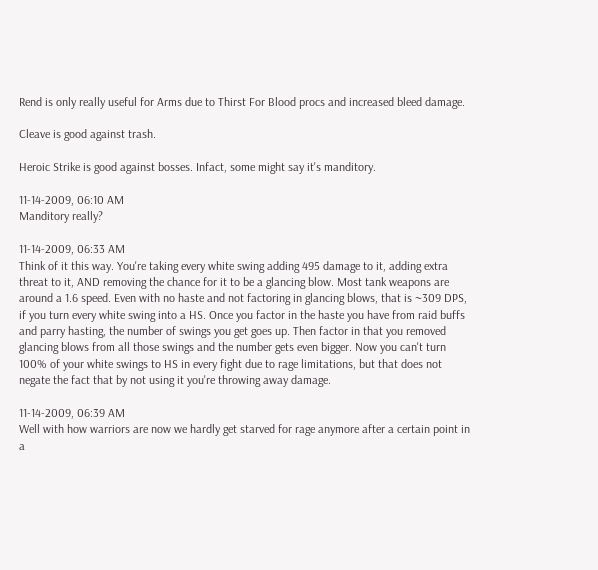Rend is only really useful for Arms due to Thirst For Blood procs and increased bleed damage.

Cleave is good against trash.

Heroic Strike is good against bosses. Infact, some might say it's manditory.

11-14-2009, 06:10 AM
Manditory really?

11-14-2009, 06:33 AM
Think of it this way. You're taking every white swing adding 495 damage to it, adding extra threat to it, AND removing the chance for it to be a glancing blow. Most tank weapons are around a 1.6 speed. Even with no haste and not factoring in glancing blows, that is ~309 DPS, if you turn every white swing into a HS. Once you factor in the haste you have from raid buffs and parry hasting, the number of swings you get goes up. Then factor in that you removed glancing blows from all those swings and the number gets even bigger. Now you can't turn 100% of your white swings to HS in every fight due to rage limitations, but that does not negate the fact that by not using it you're throwing away damage.

11-14-2009, 06:39 AM
Well with how warriors are now we hardly get starved for rage anymore after a certain point in a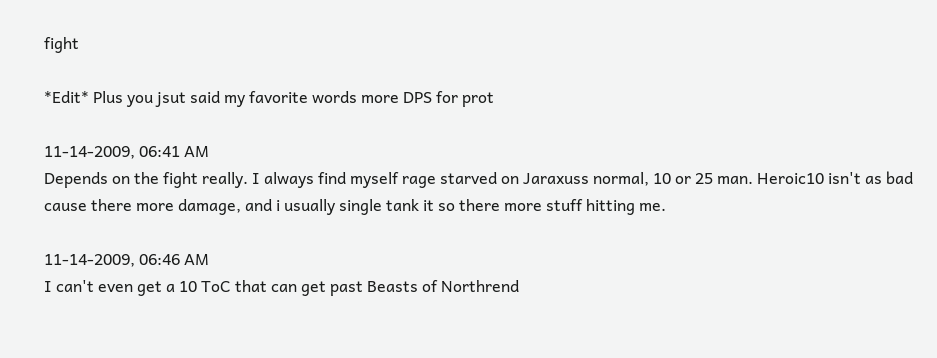fight

*Edit* Plus you jsut said my favorite words more DPS for prot

11-14-2009, 06:41 AM
Depends on the fight really. I always find myself rage starved on Jaraxuss normal, 10 or 25 man. Heroic10 isn't as bad cause there more damage, and i usually single tank it so there more stuff hitting me.

11-14-2009, 06:46 AM
I can't even get a 10 ToC that can get past Beasts of Northrend